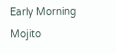Early Morning Mojito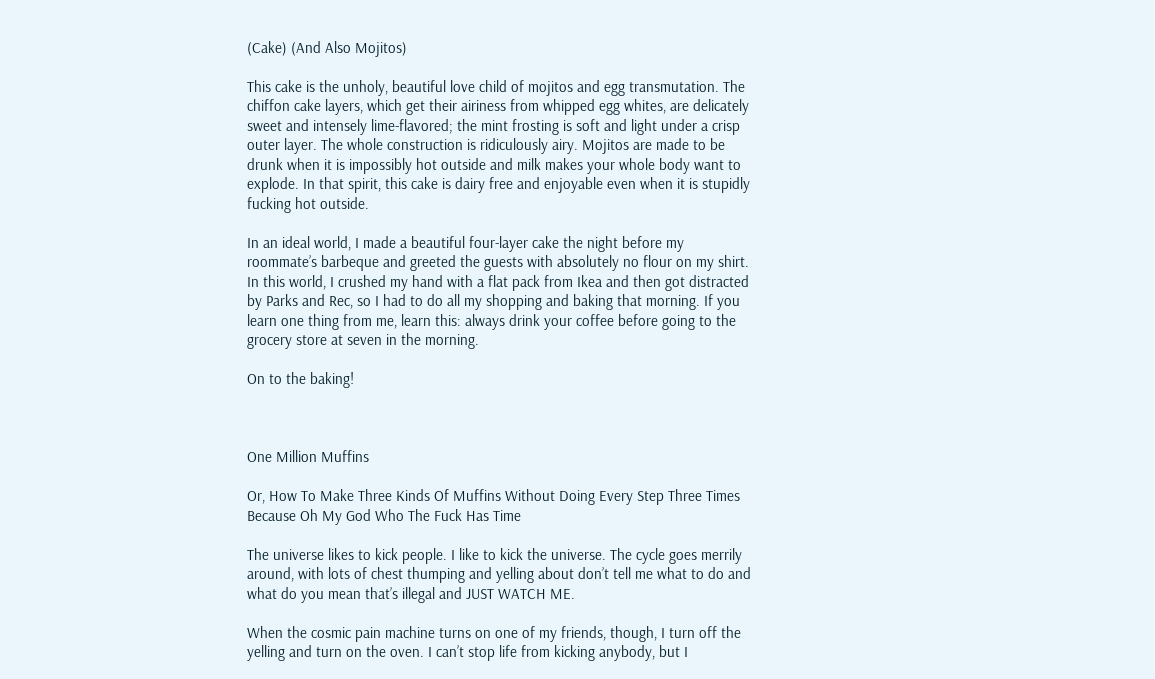(Cake) (And Also Mojitos)

This cake is the unholy, beautiful love child of mojitos and egg transmutation. The chiffon cake layers, which get their airiness from whipped egg whites, are delicately sweet and intensely lime-flavored; the mint frosting is soft and light under a crisp outer layer. The whole construction is ridiculously airy. Mojitos are made to be drunk when it is impossibly hot outside and milk makes your whole body want to explode. In that spirit, this cake is dairy free and enjoyable even when it is stupidly fucking hot outside.

In an ideal world, I made a beautiful four-layer cake the night before my roommate’s barbeque and greeted the guests with absolutely no flour on my shirt. In this world, I crushed my hand with a flat pack from Ikea and then got distracted by Parks and Rec, so I had to do all my shopping and baking that morning. If you learn one thing from me, learn this: always drink your coffee before going to the grocery store at seven in the morning.

On to the baking!



One Million Muffins

Or, How To Make Three Kinds Of Muffins Without Doing Every Step Three Times Because Oh My God Who The Fuck Has Time

The universe likes to kick people. I like to kick the universe. The cycle goes merrily around, with lots of chest thumping and yelling about don’t tell me what to do and what do you mean that’s illegal and JUST WATCH ME.

When the cosmic pain machine turns on one of my friends, though, I turn off the yelling and turn on the oven. I can’t stop life from kicking anybody, but I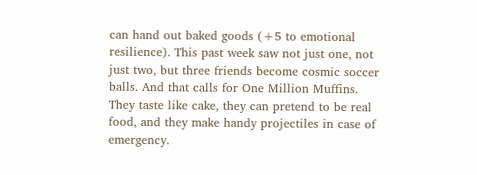can hand out baked goods (+5 to emotional resilience). This past week saw not just one, not just two, but three friends become cosmic soccer balls. And that calls for One Million Muffins. They taste like cake, they can pretend to be real food, and they make handy projectiles in case of emergency.